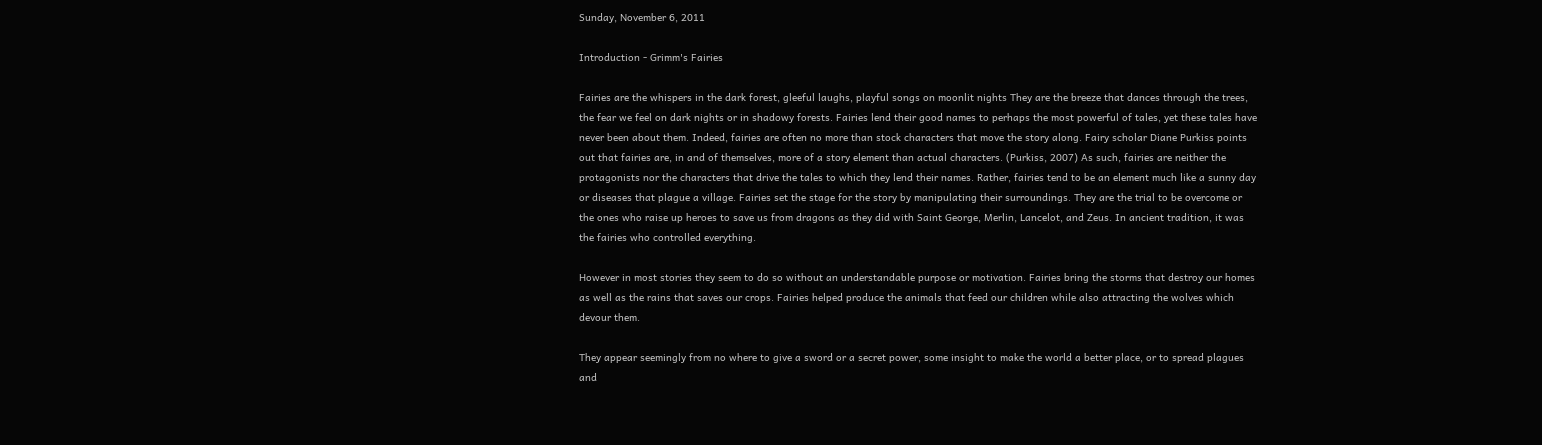Sunday, November 6, 2011

Introduction - Grimm's Fairies

Fairies are the whispers in the dark forest, gleeful laughs, playful songs on moonlit nights They are the breeze that dances through the trees, the fear we feel on dark nights or in shadowy forests. Fairies lend their good names to perhaps the most powerful of tales, yet these tales have never been about them. Indeed, fairies are often no more than stock characters that move the story along. Fairy scholar Diane Purkiss points out that fairies are, in and of themselves, more of a story element than actual characters. (Purkiss, 2007) As such, fairies are neither the protagonists nor the characters that drive the tales to which they lend their names. Rather, fairies tend to be an element much like a sunny day or diseases that plague a village. Fairies set the stage for the story by manipulating their surroundings. They are the trial to be overcome or the ones who raise up heroes to save us from dragons as they did with Saint George, Merlin, Lancelot, and Zeus. In ancient tradition, it was the fairies who controlled everything.

However in most stories they seem to do so without an understandable purpose or motivation. Fairies bring the storms that destroy our homes as well as the rains that saves our crops. Fairies helped produce the animals that feed our children while also attracting the wolves which devour them.

They appear seemingly from no where to give a sword or a secret power, some insight to make the world a better place, or to spread plagues and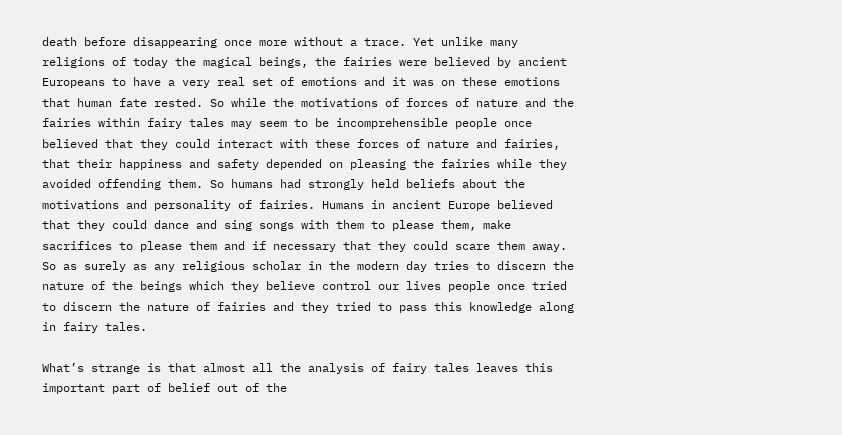death before disappearing once more without a trace. Yet unlike many religions of today the magical beings, the fairies were believed by ancient Europeans to have a very real set of emotions and it was on these emotions that human fate rested. So while the motivations of forces of nature and the fairies within fairy tales may seem to be incomprehensible people once believed that they could interact with these forces of nature and fairies, that their happiness and safety depended on pleasing the fairies while they avoided offending them. So humans had strongly held beliefs about the motivations and personality of fairies. Humans in ancient Europe believed that they could dance and sing songs with them to please them, make sacrifices to please them and if necessary that they could scare them away. So as surely as any religious scholar in the modern day tries to discern the nature of the beings which they believe control our lives people once tried to discern the nature of fairies and they tried to pass this knowledge along in fairy tales.

What’s strange is that almost all the analysis of fairy tales leaves this important part of belief out of the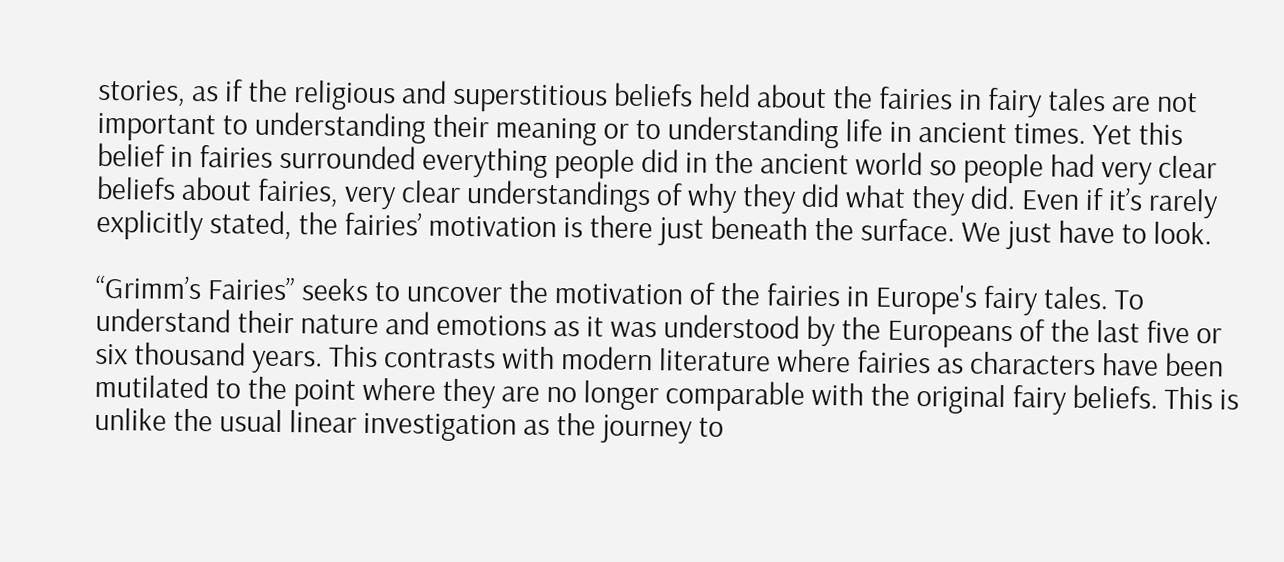stories, as if the religious and superstitious beliefs held about the fairies in fairy tales are not important to understanding their meaning or to understanding life in ancient times. Yet this belief in fairies surrounded everything people did in the ancient world so people had very clear beliefs about fairies, very clear understandings of why they did what they did. Even if it’s rarely explicitly stated, the fairies’ motivation is there just beneath the surface. We just have to look.

“Grimm’s Fairies” seeks to uncover the motivation of the fairies in Europe's fairy tales. To understand their nature and emotions as it was understood by the Europeans of the last five or six thousand years. This contrasts with modern literature where fairies as characters have been mutilated to the point where they are no longer comparable with the original fairy beliefs. This is unlike the usual linear investigation as the journey to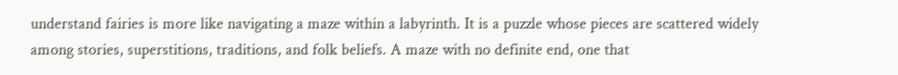understand fairies is more like navigating a maze within a labyrinth. It is a puzzle whose pieces are scattered widely among stories, superstitions, traditions, and folk beliefs. A maze with no definite end, one that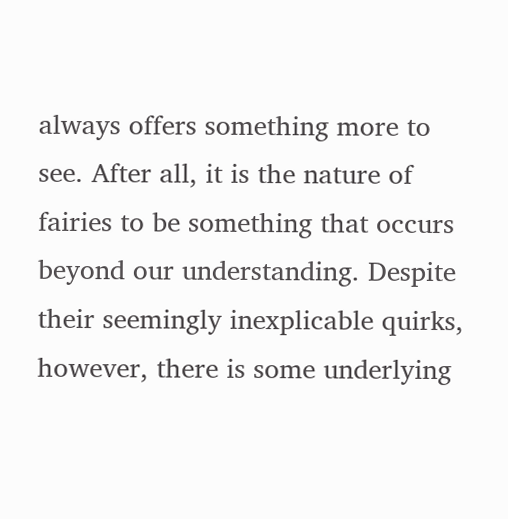always offers something more to see. After all, it is the nature of fairies to be something that occurs beyond our understanding. Despite their seemingly inexplicable quirks, however, there is some underlying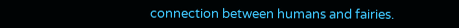connection between humans and fairies.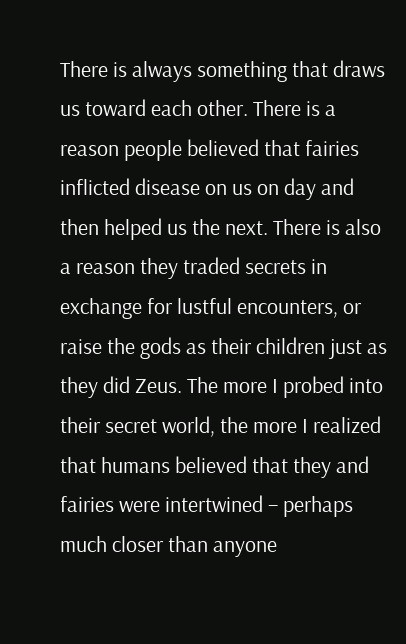There is always something that draws us toward each other. There is a reason people believed that fairies inflicted disease on us on day and then helped us the next. There is also a reason they traded secrets in exchange for lustful encounters, or raise the gods as their children just as they did Zeus. The more I probed into their secret world, the more I realized that humans believed that they and fairies were intertwined – perhaps much closer than anyone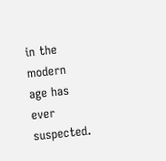in the modern age has ever suspected.